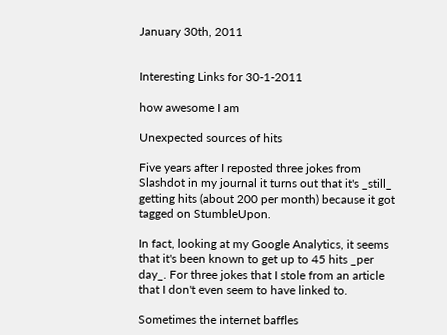January 30th, 2011


Interesting Links for 30-1-2011

how awesome I am

Unexpected sources of hits

Five years after I reposted three jokes from Slashdot in my journal it turns out that it's _still_ getting hits (about 200 per month) because it got tagged on StumbleUpon.

In fact, looking at my Google Analytics, it seems that it's been known to get up to 45 hits _per day_. For three jokes that I stole from an article that I don't even seem to have linked to.

Sometimes the internet baffles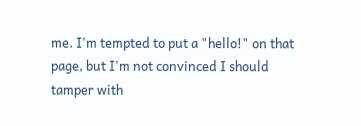me. I'm tempted to put a "hello!" on that page, but I'm not convinced I should tamper with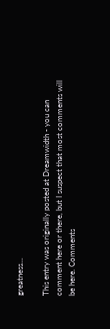greatness...

This entry was originally posted at Dreamwidth - you can comment here or there, but I suspect that most comments will be here. Comments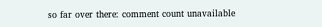so far over there: comment count unavailable